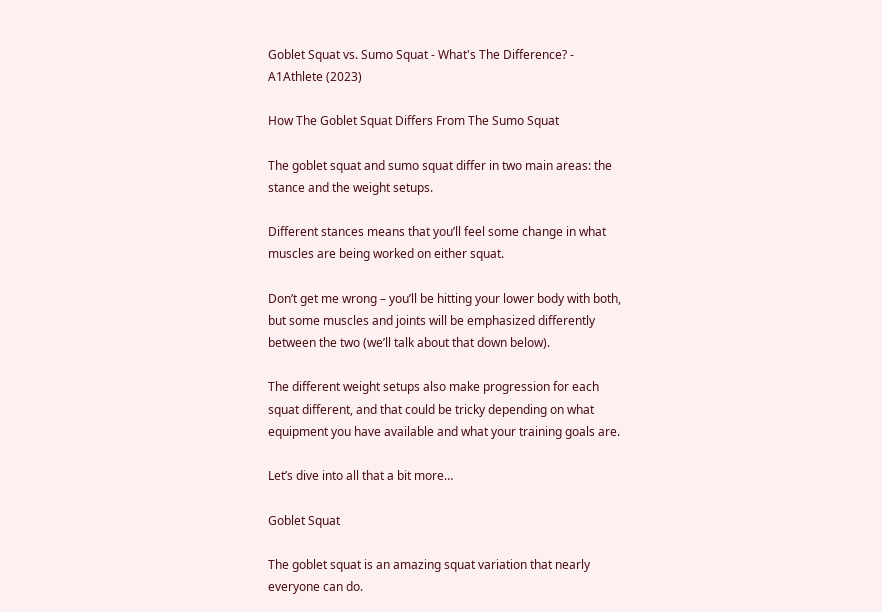Goblet Squat vs. Sumo Squat - What's The Difference? - A1Athlete (2023)

How The Goblet Squat Differs From The Sumo Squat

The goblet squat and sumo squat differ in two main areas: the stance and the weight setups.

Different stances means that you’ll feel some change in what muscles are being worked on either squat.

Don’t get me wrong – you’ll be hitting your lower body with both, but some muscles and joints will be emphasized differently between the two (we’ll talk about that down below).

The different weight setups also make progression for each squat different, and that could be tricky depending on what equipment you have available and what your training goals are.

Let’s dive into all that a bit more…

Goblet Squat

The goblet squat is an amazing squat variation that nearly everyone can do.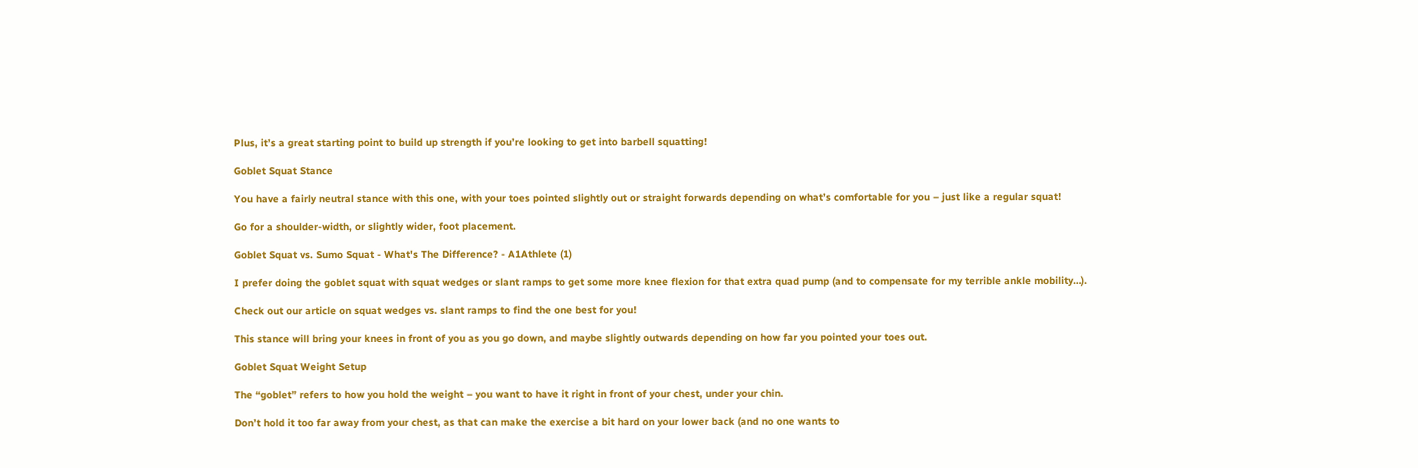Plus, it’s a great starting point to build up strength if you’re looking to get into barbell squatting!

Goblet Squat Stance

You have a fairly neutral stance with this one, with your toes pointed slightly out or straight forwards depending on what’s comfortable for you – just like a regular squat!

Go for a shoulder-width, or slightly wider, foot placement.

Goblet Squat vs. Sumo Squat - What's The Difference? - A1Athlete (1)

I prefer doing the goblet squat with squat wedges or slant ramps to get some more knee flexion for that extra quad pump (and to compensate for my terrible ankle mobility…).

Check out our article on squat wedges vs. slant ramps to find the one best for you!

This stance will bring your knees in front of you as you go down, and maybe slightly outwards depending on how far you pointed your toes out.

Goblet Squat Weight Setup

The “goblet” refers to how you hold the weight – you want to have it right in front of your chest, under your chin.

Don’t hold it too far away from your chest, as that can make the exercise a bit hard on your lower back (and no one wants to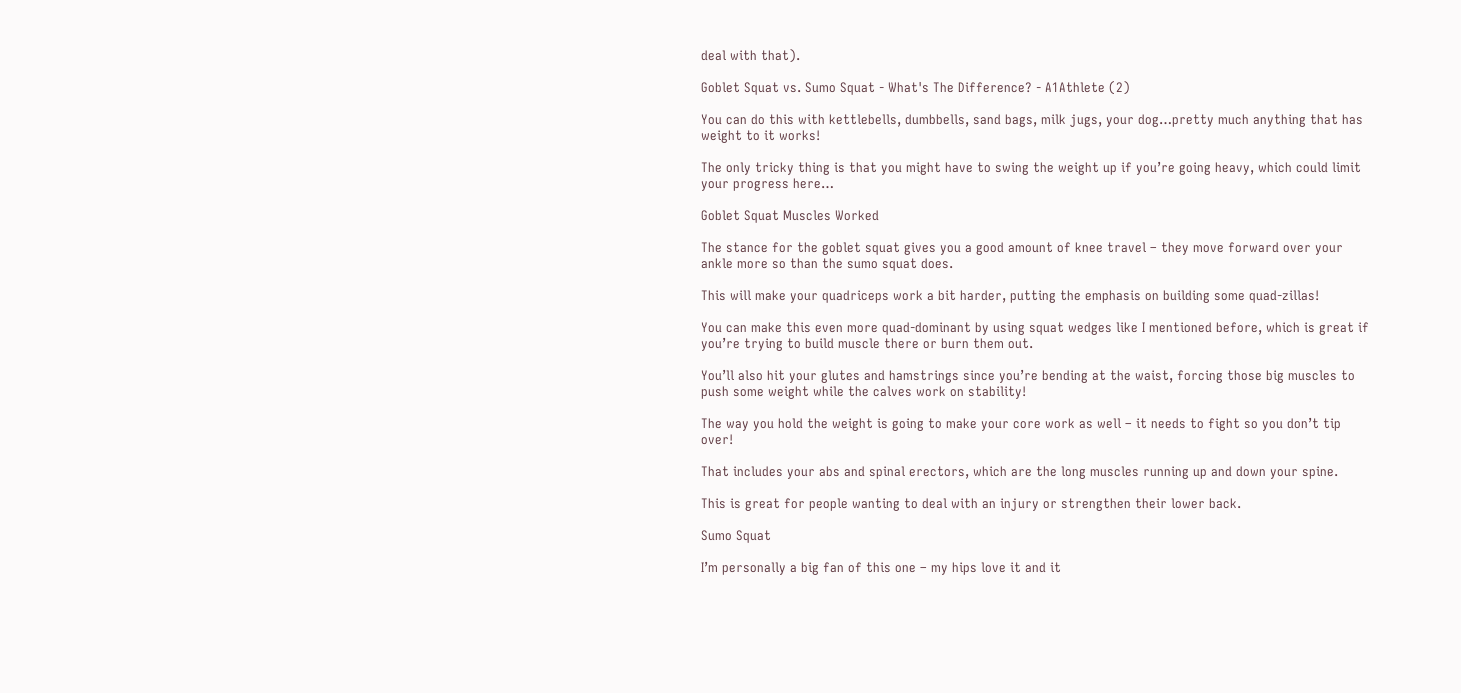deal with that).

Goblet Squat vs. Sumo Squat - What's The Difference? - A1Athlete (2)

You can do this with kettlebells, dumbbells, sand bags, milk jugs, your dog…pretty much anything that has weight to it works!

The only tricky thing is that you might have to swing the weight up if you’re going heavy, which could limit your progress here…

Goblet Squat Muscles Worked

The stance for the goblet squat gives you a good amount of knee travel – they move forward over your ankle more so than the sumo squat does.

This will make your quadriceps work a bit harder, putting the emphasis on building some quad-zillas!

You can make this even more quad-dominant by using squat wedges like I mentioned before, which is great if you’re trying to build muscle there or burn them out.

You’ll also hit your glutes and hamstrings since you’re bending at the waist, forcing those big muscles to push some weight while the calves work on stability!

The way you hold the weight is going to make your core work as well – it needs to fight so you don’t tip over!

That includes your abs and spinal erectors, which are the long muscles running up and down your spine.

This is great for people wanting to deal with an injury or strengthen their lower back.

Sumo Squat

I’m personally a big fan of this one – my hips love it and it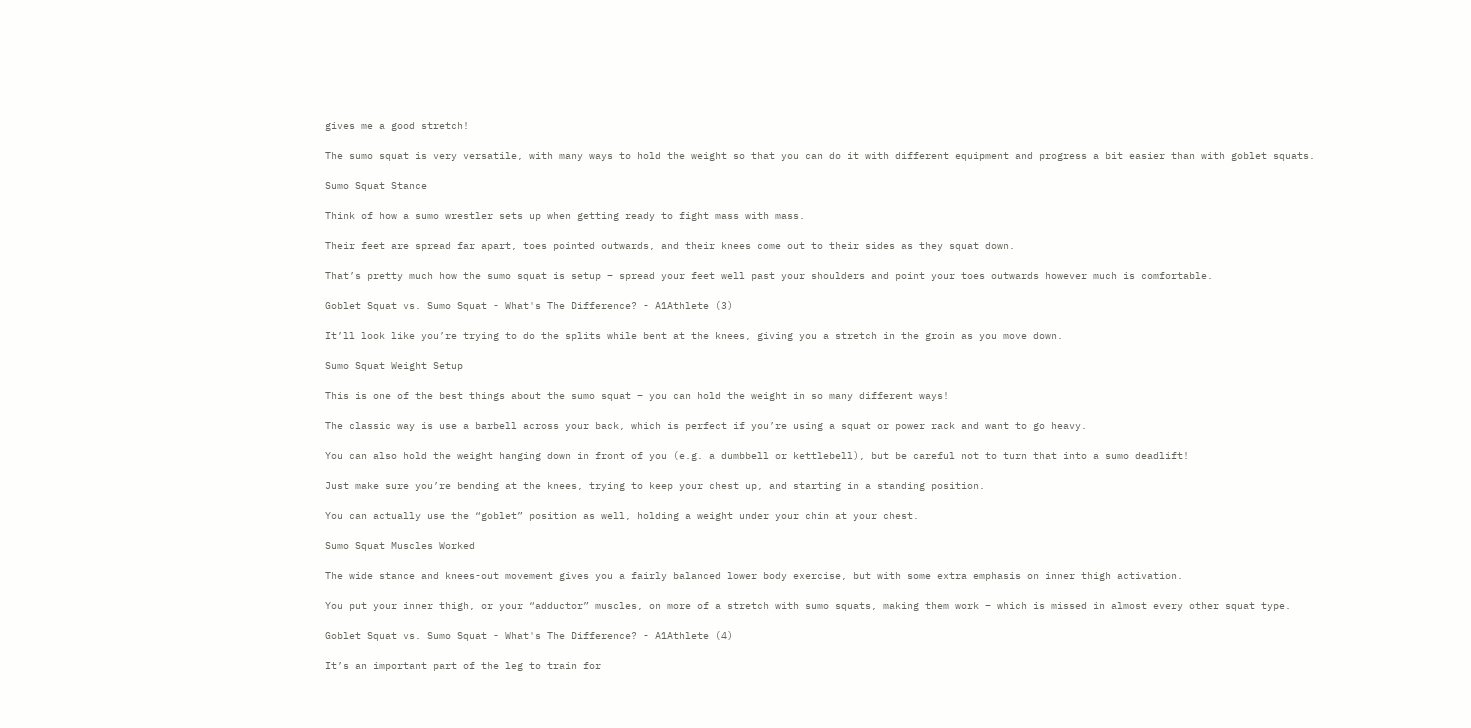gives me a good stretch!

The sumo squat is very versatile, with many ways to hold the weight so that you can do it with different equipment and progress a bit easier than with goblet squats.

Sumo Squat Stance

Think of how a sumo wrestler sets up when getting ready to fight mass with mass.

Their feet are spread far apart, toes pointed outwards, and their knees come out to their sides as they squat down.

That’s pretty much how the sumo squat is setup – spread your feet well past your shoulders and point your toes outwards however much is comfortable.

Goblet Squat vs. Sumo Squat - What's The Difference? - A1Athlete (3)

It’ll look like you’re trying to do the splits while bent at the knees, giving you a stretch in the groin as you move down.

Sumo Squat Weight Setup

This is one of the best things about the sumo squat – you can hold the weight in so many different ways!

The classic way is use a barbell across your back, which is perfect if you’re using a squat or power rack and want to go heavy.

You can also hold the weight hanging down in front of you (e.g. a dumbbell or kettlebell), but be careful not to turn that into a sumo deadlift!

Just make sure you’re bending at the knees, trying to keep your chest up, and starting in a standing position.

You can actually use the “goblet” position as well, holding a weight under your chin at your chest.

Sumo Squat Muscles Worked

The wide stance and knees-out movement gives you a fairly balanced lower body exercise, but with some extra emphasis on inner thigh activation.

You put your inner thigh, or your “adductor” muscles, on more of a stretch with sumo squats, making them work – which is missed in almost every other squat type.

Goblet Squat vs. Sumo Squat - What's The Difference? - A1Athlete (4)

It’s an important part of the leg to train for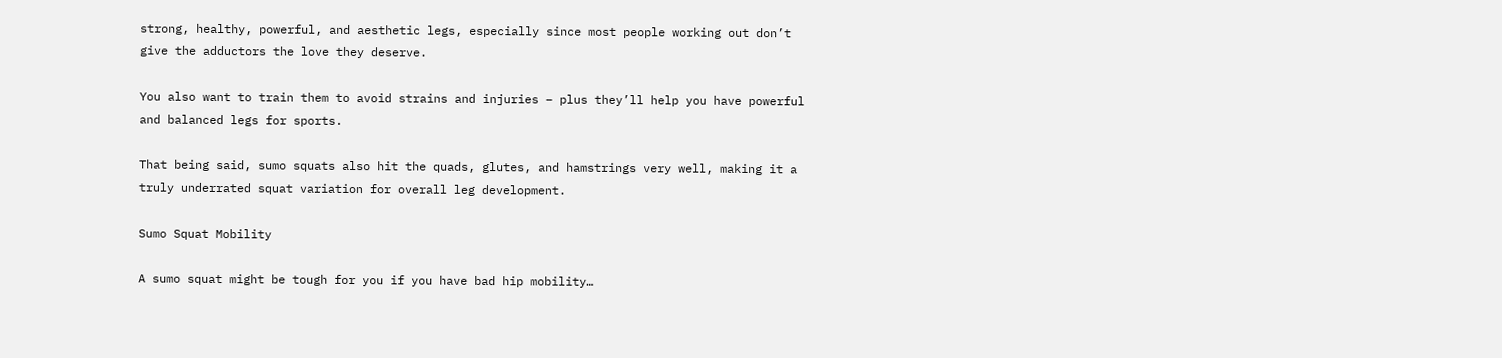strong, healthy, powerful, and aesthetic legs, especially since most people working out don’t give the adductors the love they deserve.

You also want to train them to avoid strains and injuries – plus they’ll help you have powerful and balanced legs for sports.

That being said, sumo squats also hit the quads, glutes, and hamstrings very well, making it a truly underrated squat variation for overall leg development.

Sumo Squat Mobility

A sumo squat might be tough for you if you have bad hip mobility…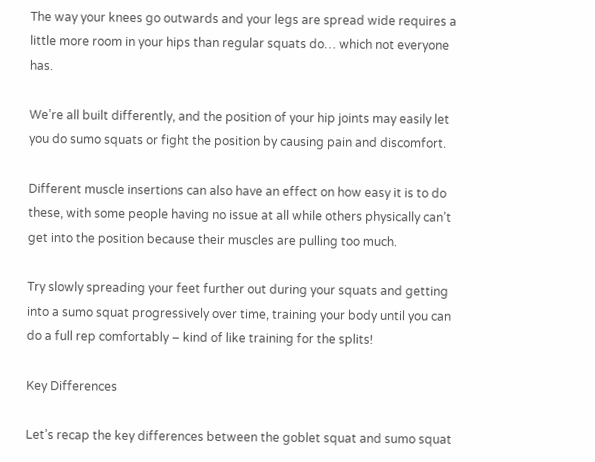The way your knees go outwards and your legs are spread wide requires a little more room in your hips than regular squats do… which not everyone has.

We’re all built differently, and the position of your hip joints may easily let you do sumo squats or fight the position by causing pain and discomfort.

Different muscle insertions can also have an effect on how easy it is to do these, with some people having no issue at all while others physically can’t get into the position because their muscles are pulling too much.

Try slowly spreading your feet further out during your squats and getting into a sumo squat progressively over time, training your body until you can do a full rep comfortably – kind of like training for the splits!

Key Differences

Let’s recap the key differences between the goblet squat and sumo squat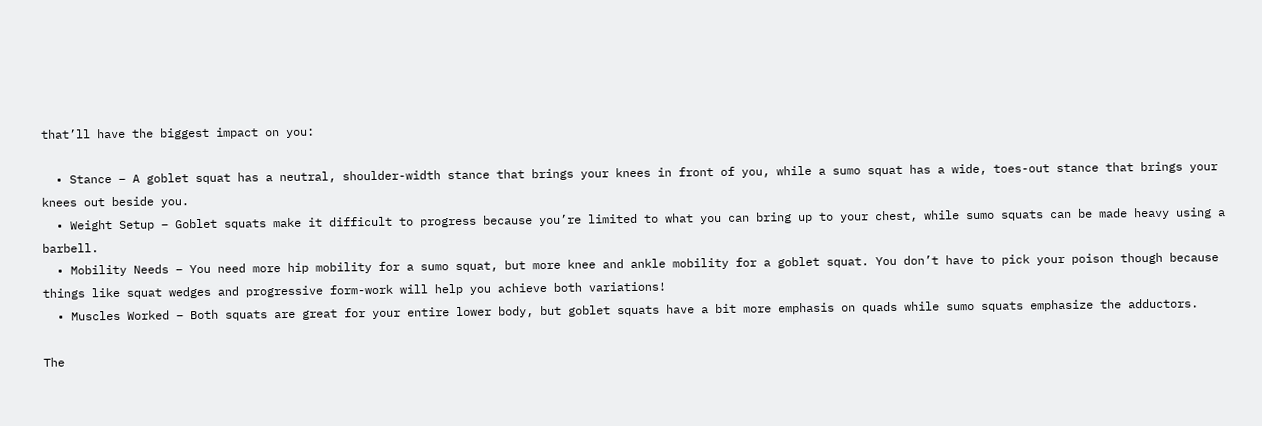that’ll have the biggest impact on you:

  • Stance – A goblet squat has a neutral, shoulder-width stance that brings your knees in front of you, while a sumo squat has a wide, toes-out stance that brings your knees out beside you.
  • Weight Setup – Goblet squats make it difficult to progress because you’re limited to what you can bring up to your chest, while sumo squats can be made heavy using a barbell.
  • Mobility Needs – You need more hip mobility for a sumo squat, but more knee and ankle mobility for a goblet squat. You don’t have to pick your poison though because things like squat wedges and progressive form-work will help you achieve both variations!
  • Muscles Worked – Both squats are great for your entire lower body, but goblet squats have a bit more emphasis on quads while sumo squats emphasize the adductors.

The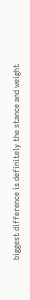biggest difference is definitely the stance and weight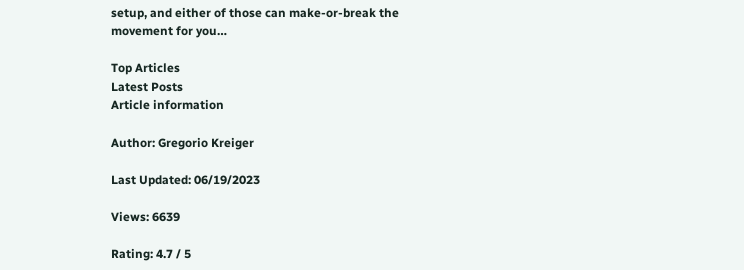setup, and either of those can make-or-break the movement for you…

Top Articles
Latest Posts
Article information

Author: Gregorio Kreiger

Last Updated: 06/19/2023

Views: 6639

Rating: 4.7 / 5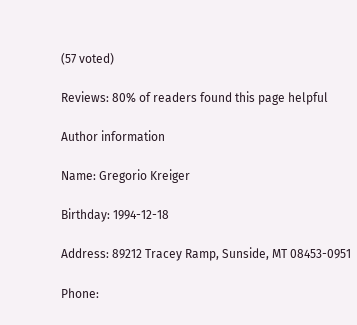(57 voted)

Reviews: 80% of readers found this page helpful

Author information

Name: Gregorio Kreiger

Birthday: 1994-12-18

Address: 89212 Tracey Ramp, Sunside, MT 08453-0951

Phone: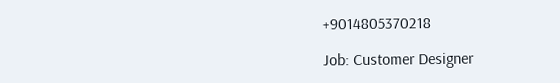+9014805370218

Job: Customer Designer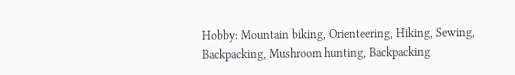Hobby: Mountain biking, Orienteering, Hiking, Sewing, Backpacking, Mushroom hunting, Backpacking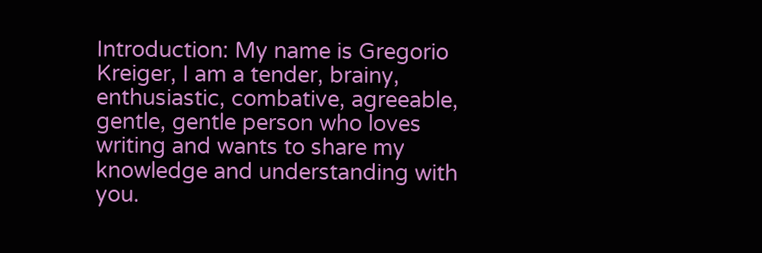Introduction: My name is Gregorio Kreiger, I am a tender, brainy, enthusiastic, combative, agreeable, gentle, gentle person who loves writing and wants to share my knowledge and understanding with you.